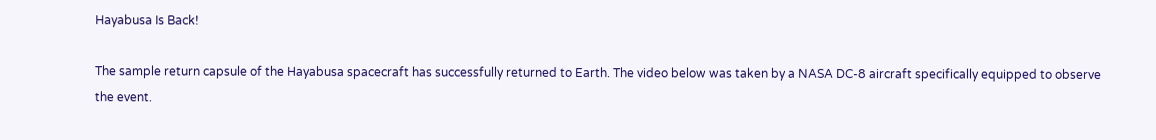Hayabusa Is Back!

The sample return capsule of the Hayabusa spacecraft has successfully returned to Earth. The video below was taken by a NASA DC-8 aircraft specifically equipped to observe the event.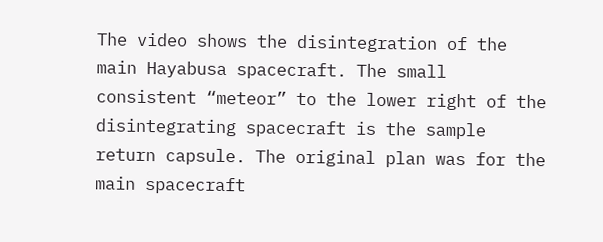The video shows the disintegration of the main Hayabusa spacecraft. The small consistent “meteor” to the lower right of the disintegrating spacecraft is the sample return capsule. The original plan was for the main spacecraft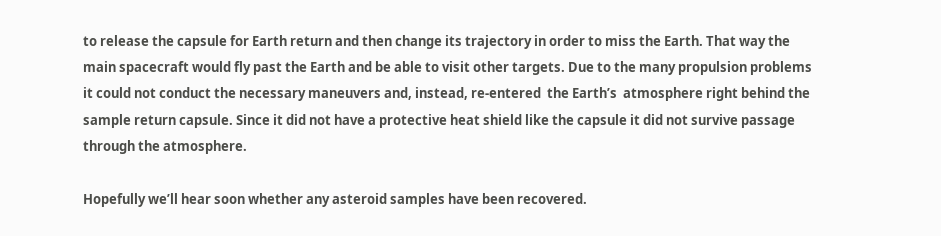to release the capsule for Earth return and then change its trajectory in order to miss the Earth. That way the main spacecraft would fly past the Earth and be able to visit other targets. Due to the many propulsion problems it could not conduct the necessary maneuvers and, instead, re-entered  the Earth’s  atmosphere right behind the sample return capsule. Since it did not have a protective heat shield like the capsule it did not survive passage through the atmosphere.

Hopefully we’ll hear soon whether any asteroid samples have been recovered.